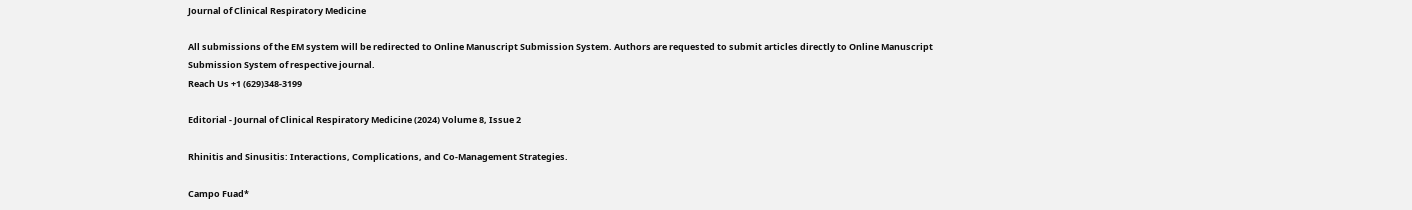Journal of Clinical Respiratory Medicine

All submissions of the EM system will be redirected to Online Manuscript Submission System. Authors are requested to submit articles directly to Online Manuscript Submission System of respective journal.
Reach Us +1 (629)348-3199

Editorial - Journal of Clinical Respiratory Medicine (2024) Volume 8, Issue 2

Rhinitis and Sinusitis: Interactions, Complications, and Co-Management Strategies.

Campo Fuad*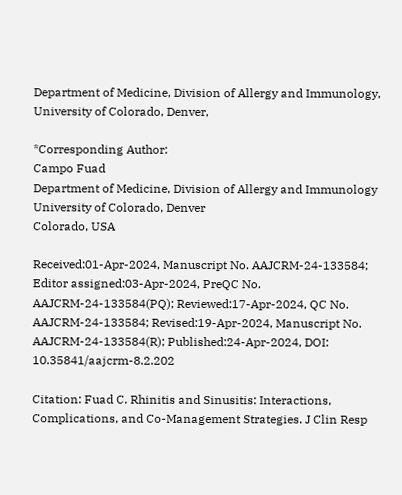Department of Medicine, Division of Allergy and Immunology, University of Colorado, Denver,

*Corresponding Author:
Campo Fuad
Department of Medicine, Division of Allergy and Immunology
University of Colorado, Denver
Colorado, USA

Received:01-Apr-2024, Manuscript No. AAJCRM-24-133584; Editor assigned:03-Apr-2024, PreQC No. AAJCRM-24-133584(PQ); Reviewed:17-Apr-2024, QC No. AAJCRM-24-133584; Revised:19-Apr-2024, Manuscript No. AAJCRM-24-133584(R); Published:24-Apr-2024, DOI: 10.35841/aajcrm-8.2.202

Citation: Fuad C. Rhinitis and Sinusitis: Interactions, Complications, and Co-Management Strategies. J Clin Resp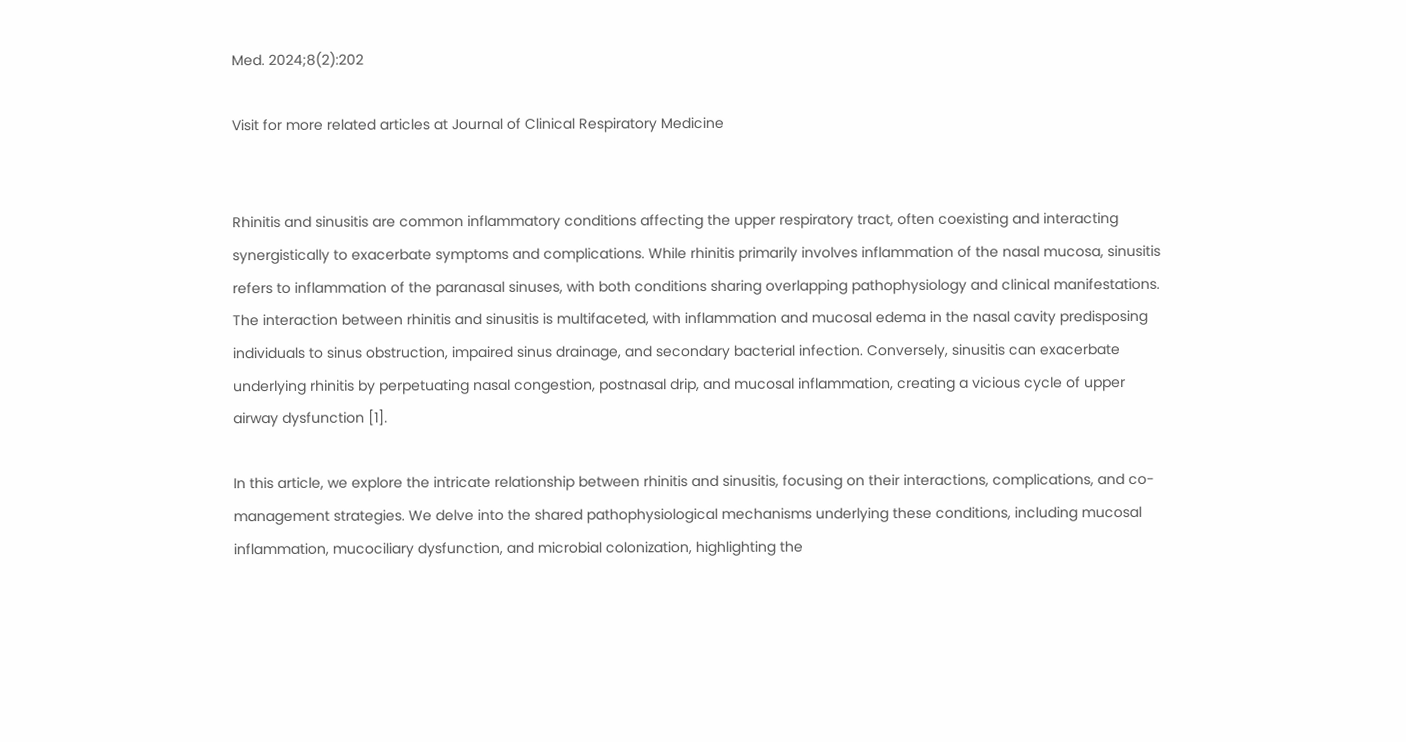Med. 2024;8(2):202

Visit for more related articles at Journal of Clinical Respiratory Medicine


Rhinitis and sinusitis are common inflammatory conditions affecting the upper respiratory tract, often coexisting and interacting synergistically to exacerbate symptoms and complications. While rhinitis primarily involves inflammation of the nasal mucosa, sinusitis refers to inflammation of the paranasal sinuses, with both conditions sharing overlapping pathophysiology and clinical manifestations. The interaction between rhinitis and sinusitis is multifaceted, with inflammation and mucosal edema in the nasal cavity predisposing individuals to sinus obstruction, impaired sinus drainage, and secondary bacterial infection. Conversely, sinusitis can exacerbate underlying rhinitis by perpetuating nasal congestion, postnasal drip, and mucosal inflammation, creating a vicious cycle of upper airway dysfunction [1].

In this article, we explore the intricate relationship between rhinitis and sinusitis, focusing on their interactions, complications, and co-management strategies. We delve into the shared pathophysiological mechanisms underlying these conditions, including mucosal inflammation, mucociliary dysfunction, and microbial colonization, highlighting the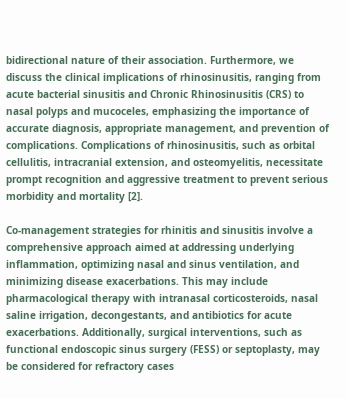bidirectional nature of their association. Furthermore, we discuss the clinical implications of rhinosinusitis, ranging from acute bacterial sinusitis and Chronic Rhinosinusitis (CRS) to nasal polyps and mucoceles, emphasizing the importance of accurate diagnosis, appropriate management, and prevention of complications. Complications of rhinosinusitis, such as orbital cellulitis, intracranial extension, and osteomyelitis, necessitate prompt recognition and aggressive treatment to prevent serious morbidity and mortality [2].

Co-management strategies for rhinitis and sinusitis involve a comprehensive approach aimed at addressing underlying inflammation, optimizing nasal and sinus ventilation, and minimizing disease exacerbations. This may include pharmacological therapy with intranasal corticosteroids, nasal saline irrigation, decongestants, and antibiotics for acute exacerbations. Additionally, surgical interventions, such as functional endoscopic sinus surgery (FESS) or septoplasty, may be considered for refractory cases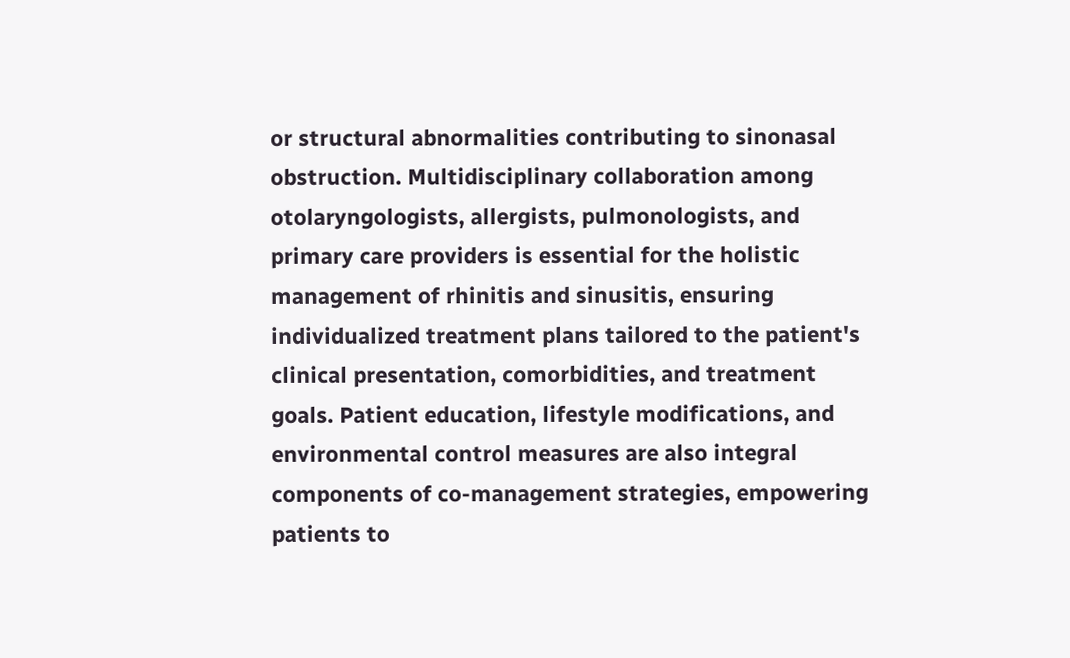or structural abnormalities contributing to sinonasal obstruction. Multidisciplinary collaboration among otolaryngologists, allergists, pulmonologists, and primary care providers is essential for the holistic management of rhinitis and sinusitis, ensuring individualized treatment plans tailored to the patient's clinical presentation, comorbidities, and treatment goals. Patient education, lifestyle modifications, and environmental control measures are also integral components of co-management strategies, empowering patients to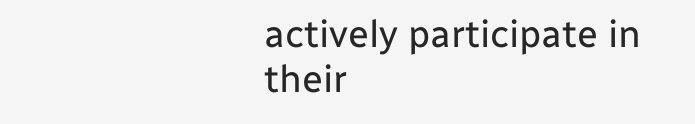actively participate in their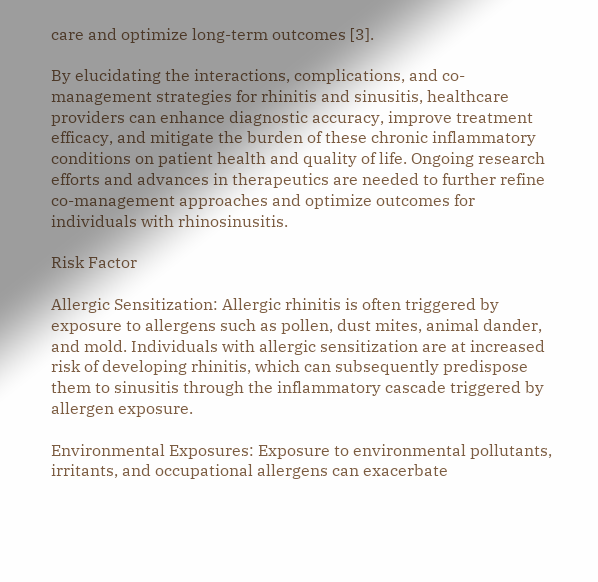care and optimize long-term outcomes [3].

By elucidating the interactions, complications, and co-management strategies for rhinitis and sinusitis, healthcare providers can enhance diagnostic accuracy, improve treatment efficacy, and mitigate the burden of these chronic inflammatory conditions on patient health and quality of life. Ongoing research efforts and advances in therapeutics are needed to further refine co-management approaches and optimize outcomes for individuals with rhinosinusitis.

Risk Factor

Allergic Sensitization: Allergic rhinitis is often triggered by exposure to allergens such as pollen, dust mites, animal dander, and mold. Individuals with allergic sensitization are at increased risk of developing rhinitis, which can subsequently predispose them to sinusitis through the inflammatory cascade triggered by allergen exposure.

Environmental Exposures: Exposure to environmental pollutants, irritants, and occupational allergens can exacerbate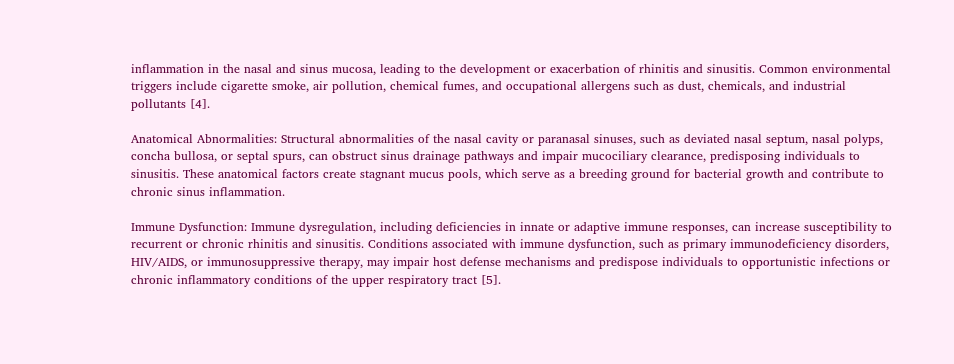inflammation in the nasal and sinus mucosa, leading to the development or exacerbation of rhinitis and sinusitis. Common environmental triggers include cigarette smoke, air pollution, chemical fumes, and occupational allergens such as dust, chemicals, and industrial pollutants [4].

Anatomical Abnormalities: Structural abnormalities of the nasal cavity or paranasal sinuses, such as deviated nasal septum, nasal polyps, concha bullosa, or septal spurs, can obstruct sinus drainage pathways and impair mucociliary clearance, predisposing individuals to sinusitis. These anatomical factors create stagnant mucus pools, which serve as a breeding ground for bacterial growth and contribute to chronic sinus inflammation.

Immune Dysfunction: Immune dysregulation, including deficiencies in innate or adaptive immune responses, can increase susceptibility to recurrent or chronic rhinitis and sinusitis. Conditions associated with immune dysfunction, such as primary immunodeficiency disorders, HIV/AIDS, or immunosuppressive therapy, may impair host defense mechanisms and predispose individuals to opportunistic infections or chronic inflammatory conditions of the upper respiratory tract [5].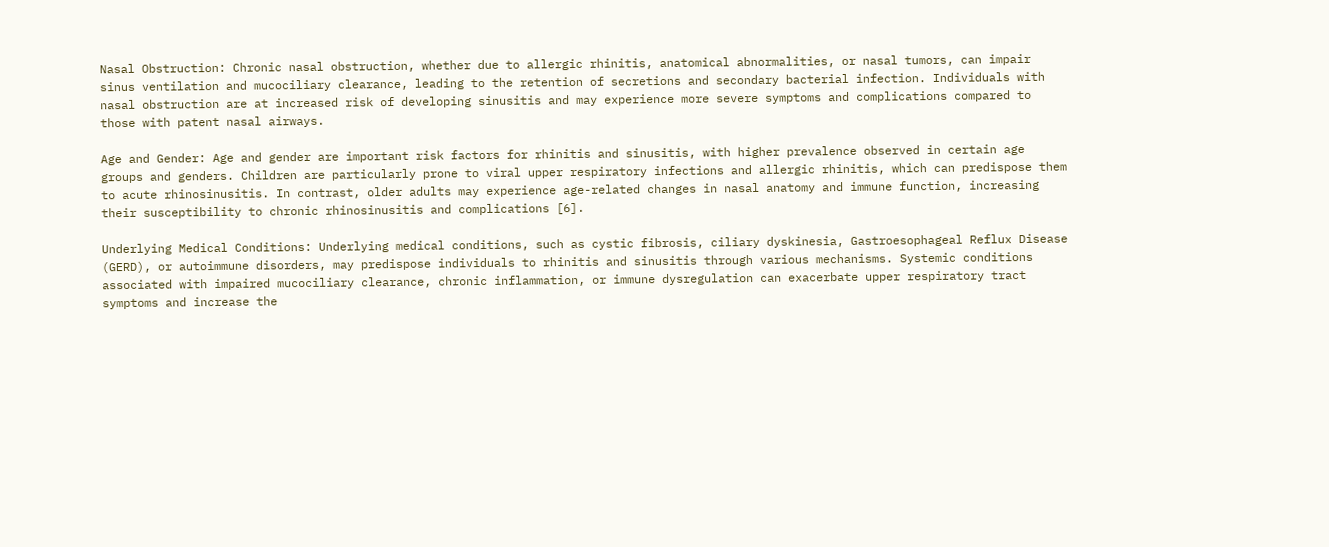Nasal Obstruction: Chronic nasal obstruction, whether due to allergic rhinitis, anatomical abnormalities, or nasal tumors, can impair sinus ventilation and mucociliary clearance, leading to the retention of secretions and secondary bacterial infection. Individuals with nasal obstruction are at increased risk of developing sinusitis and may experience more severe symptoms and complications compared to those with patent nasal airways.

Age and Gender: Age and gender are important risk factors for rhinitis and sinusitis, with higher prevalence observed in certain age groups and genders. Children are particularly prone to viral upper respiratory infections and allergic rhinitis, which can predispose them to acute rhinosinusitis. In contrast, older adults may experience age-related changes in nasal anatomy and immune function, increasing their susceptibility to chronic rhinosinusitis and complications [6].

Underlying Medical Conditions: Underlying medical conditions, such as cystic fibrosis, ciliary dyskinesia, Gastroesophageal Reflux Disease (GERD), or autoimmune disorders, may predispose individuals to rhinitis and sinusitis through various mechanisms. Systemic conditions associated with impaired mucociliary clearance, chronic inflammation, or immune dysregulation can exacerbate upper respiratory tract symptoms and increase the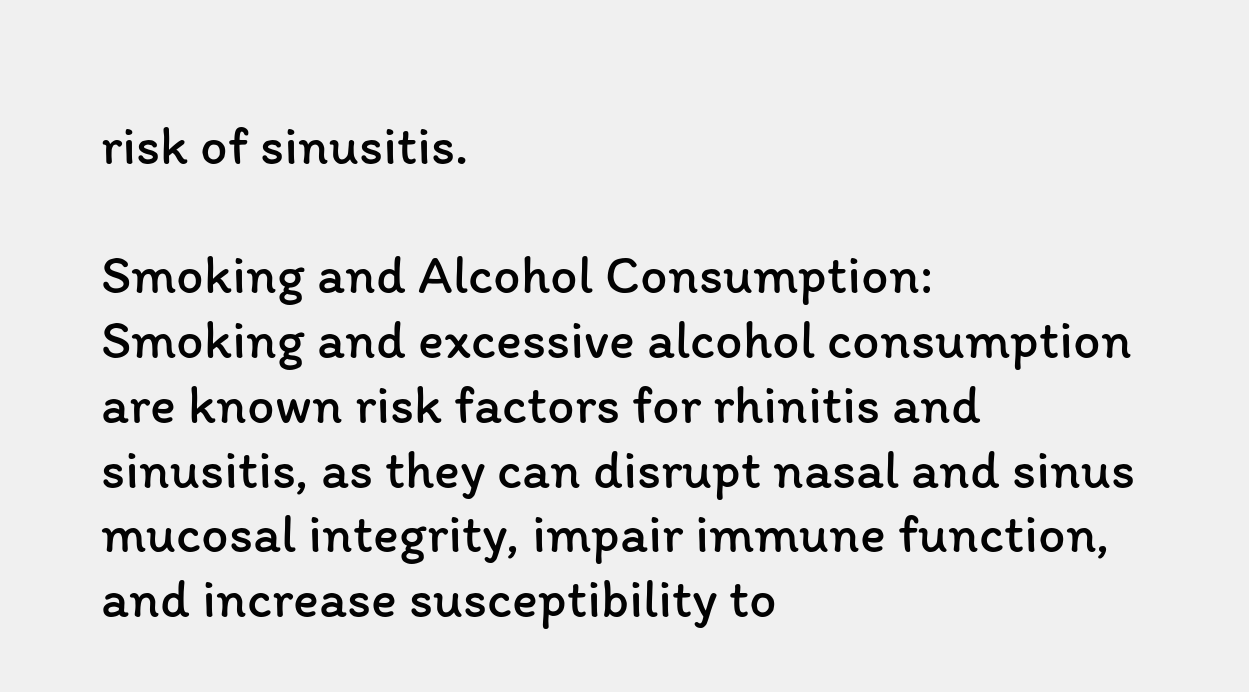risk of sinusitis.

Smoking and Alcohol Consumption: Smoking and excessive alcohol consumption are known risk factors for rhinitis and sinusitis, as they can disrupt nasal and sinus mucosal integrity, impair immune function, and increase susceptibility to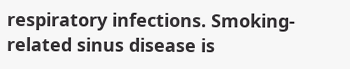respiratory infections. Smoking-related sinus disease is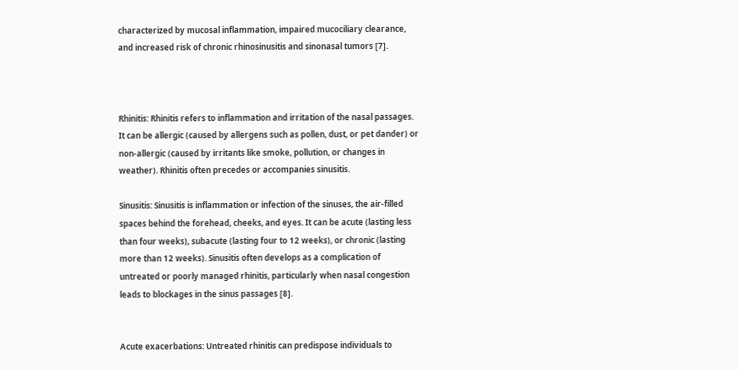characterized by mucosal inflammation, impaired mucociliary clearance, and increased risk of chronic rhinosinusitis and sinonasal tumors [7].



Rhinitis: Rhinitis refers to inflammation and irritation of the nasal passages. It can be allergic (caused by allergens such as pollen, dust, or pet dander) or non-allergic (caused by irritants like smoke, pollution, or changes in weather). Rhinitis often precedes or accompanies sinusitis.

Sinusitis: Sinusitis is inflammation or infection of the sinuses, the air-filled spaces behind the forehead, cheeks, and eyes. It can be acute (lasting less than four weeks), subacute (lasting four to 12 weeks), or chronic (lasting more than 12 weeks). Sinusitis often develops as a complication of untreated or poorly managed rhinitis, particularly when nasal congestion leads to blockages in the sinus passages [8].


Acute exacerbations: Untreated rhinitis can predispose individuals to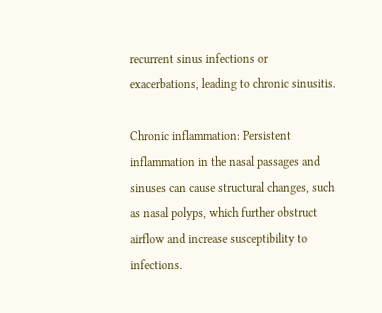recurrent sinus infections or exacerbations, leading to chronic sinusitis.

Chronic inflammation: Persistent inflammation in the nasal passages and sinuses can cause structural changes, such as nasal polyps, which further obstruct airflow and increase susceptibility to infections.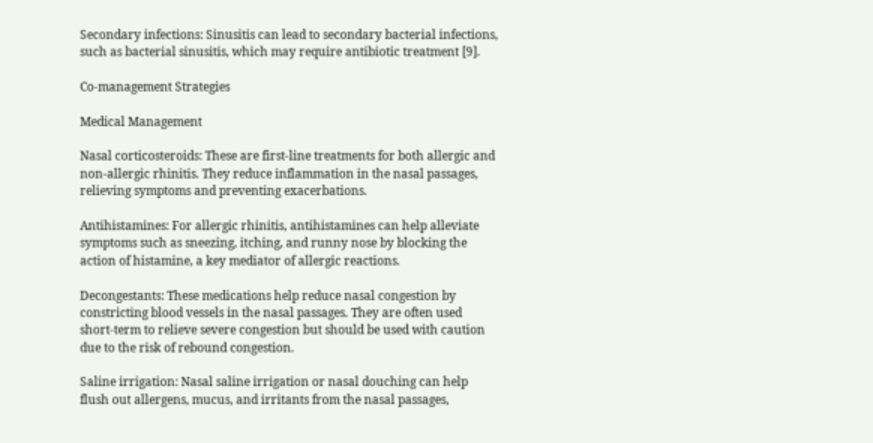Secondary infections: Sinusitis can lead to secondary bacterial infections, such as bacterial sinusitis, which may require antibiotic treatment [9].

Co-management Strategies

Medical Management

Nasal corticosteroids: These are first-line treatments for both allergic and non-allergic rhinitis. They reduce inflammation in the nasal passages, relieving symptoms and preventing exacerbations.

Antihistamines: For allergic rhinitis, antihistamines can help alleviate symptoms such as sneezing, itching, and runny nose by blocking the action of histamine, a key mediator of allergic reactions.

Decongestants: These medications help reduce nasal congestion by constricting blood vessels in the nasal passages. They are often used short-term to relieve severe congestion but should be used with caution due to the risk of rebound congestion.

Saline irrigation: Nasal saline irrigation or nasal douching can help flush out allergens, mucus, and irritants from the nasal passages,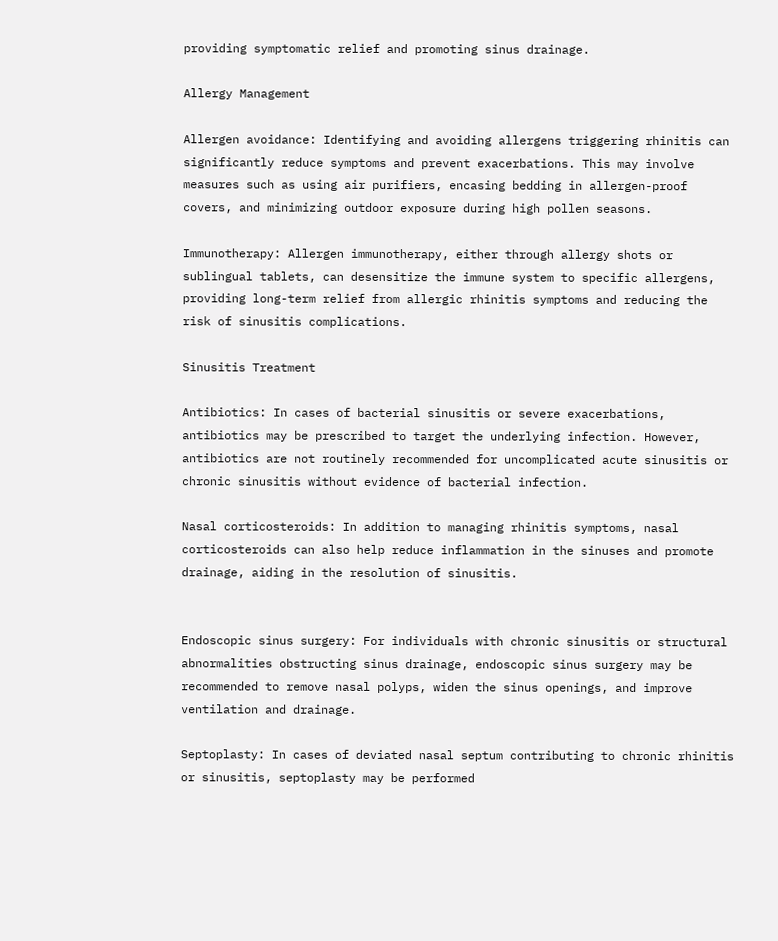providing symptomatic relief and promoting sinus drainage.

Allergy Management

Allergen avoidance: Identifying and avoiding allergens triggering rhinitis can significantly reduce symptoms and prevent exacerbations. This may involve measures such as using air purifiers, encasing bedding in allergen-proof covers, and minimizing outdoor exposure during high pollen seasons.

Immunotherapy: Allergen immunotherapy, either through allergy shots or sublingual tablets, can desensitize the immune system to specific allergens, providing long-term relief from allergic rhinitis symptoms and reducing the risk of sinusitis complications.

Sinusitis Treatment

Antibiotics: In cases of bacterial sinusitis or severe exacerbations, antibiotics may be prescribed to target the underlying infection. However, antibiotics are not routinely recommended for uncomplicated acute sinusitis or chronic sinusitis without evidence of bacterial infection.

Nasal corticosteroids: In addition to managing rhinitis symptoms, nasal corticosteroids can also help reduce inflammation in the sinuses and promote drainage, aiding in the resolution of sinusitis.


Endoscopic sinus surgery: For individuals with chronic sinusitis or structural abnormalities obstructing sinus drainage, endoscopic sinus surgery may be recommended to remove nasal polyps, widen the sinus openings, and improve ventilation and drainage.

Septoplasty: In cases of deviated nasal septum contributing to chronic rhinitis or sinusitis, septoplasty may be performed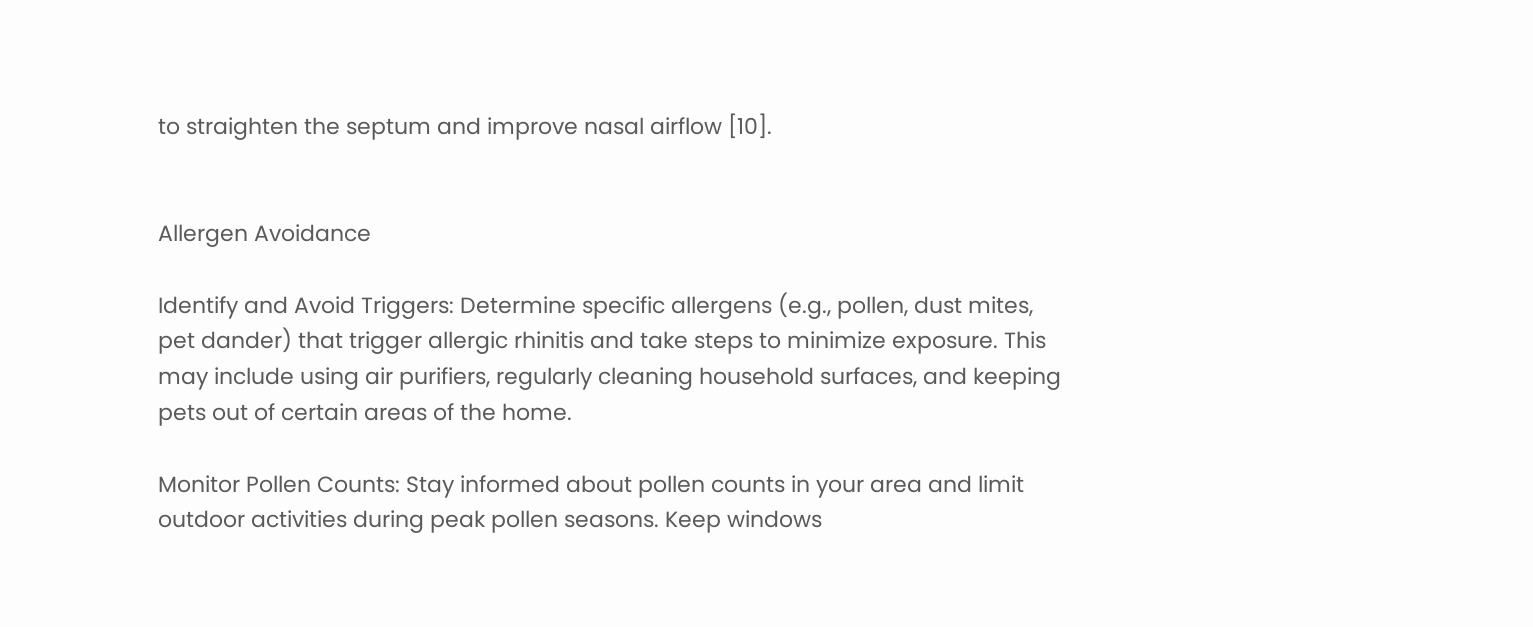to straighten the septum and improve nasal airflow [10].


Allergen Avoidance

Identify and Avoid Triggers: Determine specific allergens (e.g., pollen, dust mites, pet dander) that trigger allergic rhinitis and take steps to minimize exposure. This may include using air purifiers, regularly cleaning household surfaces, and keeping pets out of certain areas of the home.

Monitor Pollen Counts: Stay informed about pollen counts in your area and limit outdoor activities during peak pollen seasons. Keep windows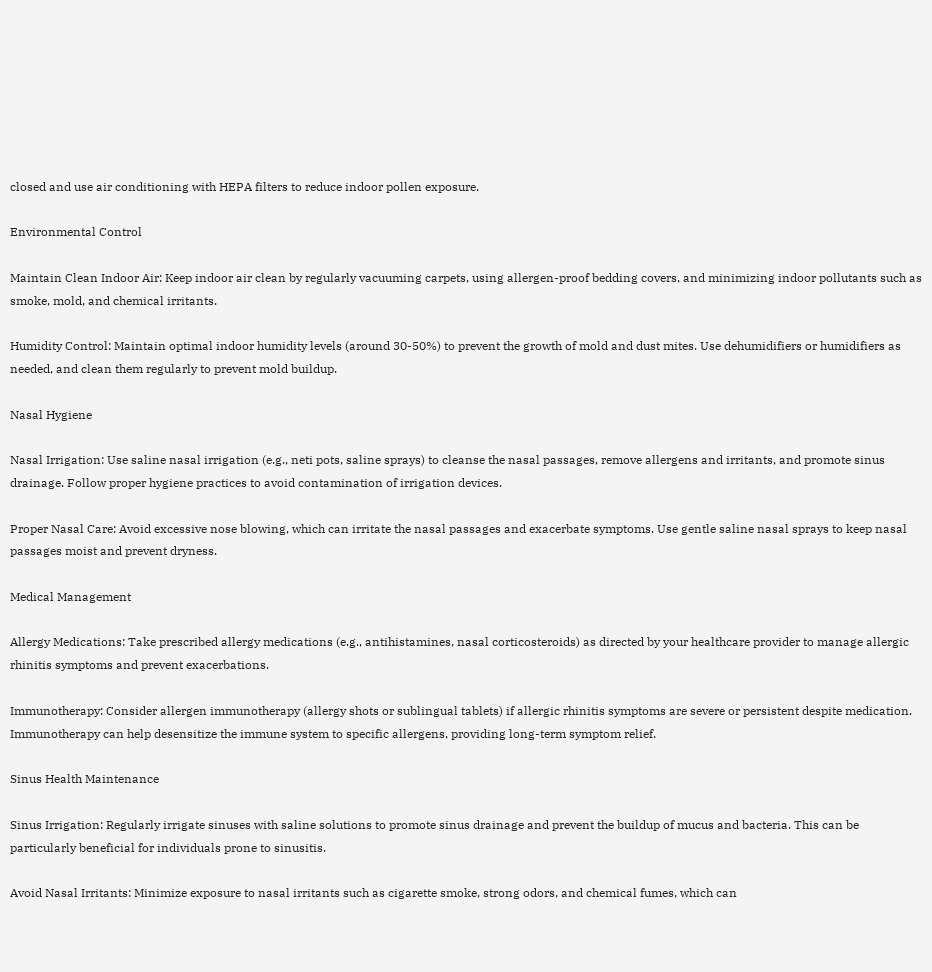closed and use air conditioning with HEPA filters to reduce indoor pollen exposure.

Environmental Control

Maintain Clean Indoor Air: Keep indoor air clean by regularly vacuuming carpets, using allergen-proof bedding covers, and minimizing indoor pollutants such as smoke, mold, and chemical irritants.

Humidity Control: Maintain optimal indoor humidity levels (around 30-50%) to prevent the growth of mold and dust mites. Use dehumidifiers or humidifiers as needed, and clean them regularly to prevent mold buildup.

Nasal Hygiene

Nasal Irrigation: Use saline nasal irrigation (e.g., neti pots, saline sprays) to cleanse the nasal passages, remove allergens and irritants, and promote sinus drainage. Follow proper hygiene practices to avoid contamination of irrigation devices.

Proper Nasal Care: Avoid excessive nose blowing, which can irritate the nasal passages and exacerbate symptoms. Use gentle saline nasal sprays to keep nasal passages moist and prevent dryness.

Medical Management

Allergy Medications: Take prescribed allergy medications (e.g., antihistamines, nasal corticosteroids) as directed by your healthcare provider to manage allergic rhinitis symptoms and prevent exacerbations.

Immunotherapy: Consider allergen immunotherapy (allergy shots or sublingual tablets) if allergic rhinitis symptoms are severe or persistent despite medication. Immunotherapy can help desensitize the immune system to specific allergens, providing long-term symptom relief.

Sinus Health Maintenance

Sinus Irrigation: Regularly irrigate sinuses with saline solutions to promote sinus drainage and prevent the buildup of mucus and bacteria. This can be particularly beneficial for individuals prone to sinusitis.

Avoid Nasal Irritants: Minimize exposure to nasal irritants such as cigarette smoke, strong odors, and chemical fumes, which can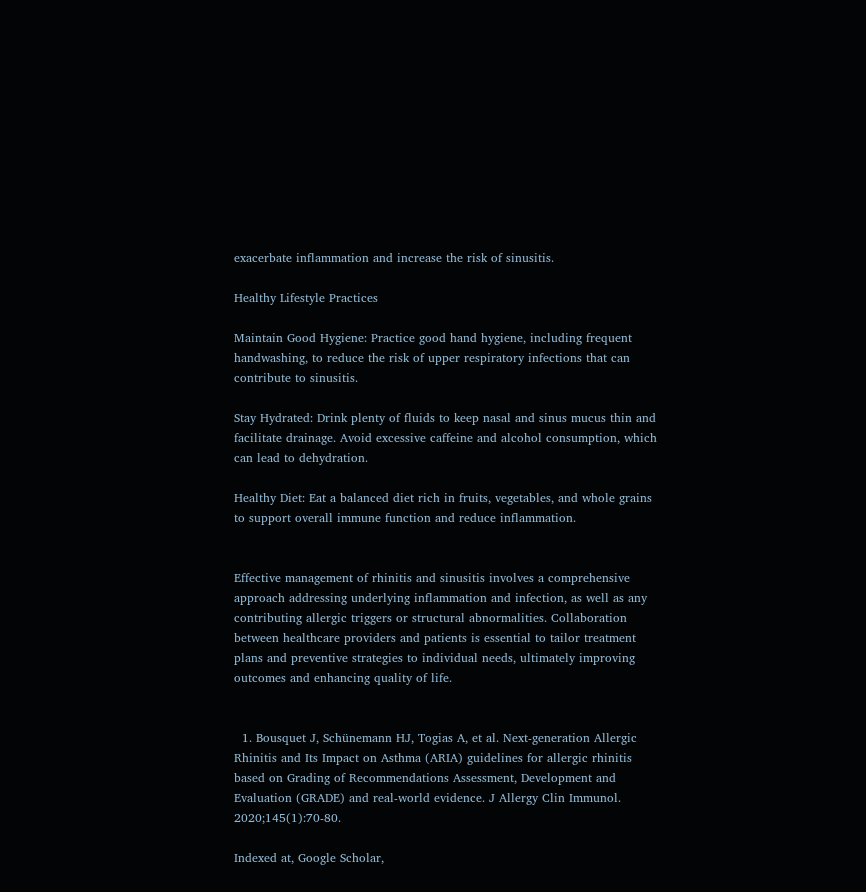exacerbate inflammation and increase the risk of sinusitis.

Healthy Lifestyle Practices

Maintain Good Hygiene: Practice good hand hygiene, including frequent handwashing, to reduce the risk of upper respiratory infections that can contribute to sinusitis.

Stay Hydrated: Drink plenty of fluids to keep nasal and sinus mucus thin and facilitate drainage. Avoid excessive caffeine and alcohol consumption, which can lead to dehydration.

Healthy Diet: Eat a balanced diet rich in fruits, vegetables, and whole grains to support overall immune function and reduce inflammation.


Effective management of rhinitis and sinusitis involves a comprehensive approach addressing underlying inflammation and infection, as well as any contributing allergic triggers or structural abnormalities. Collaboration between healthcare providers and patients is essential to tailor treatment plans and preventive strategies to individual needs, ultimately improving outcomes and enhancing quality of life.


  1. Bousquet J, Schünemann HJ, Togias A, et al. Next-generation Allergic Rhinitis and Its Impact on Asthma (ARIA) guidelines for allergic rhinitis based on Grading of Recommendations Assessment, Development and Evaluation (GRADE) and real-world evidence. J Allergy Clin Immunol. 2020;145(1):70-80.

Indexed at, Google Scholar,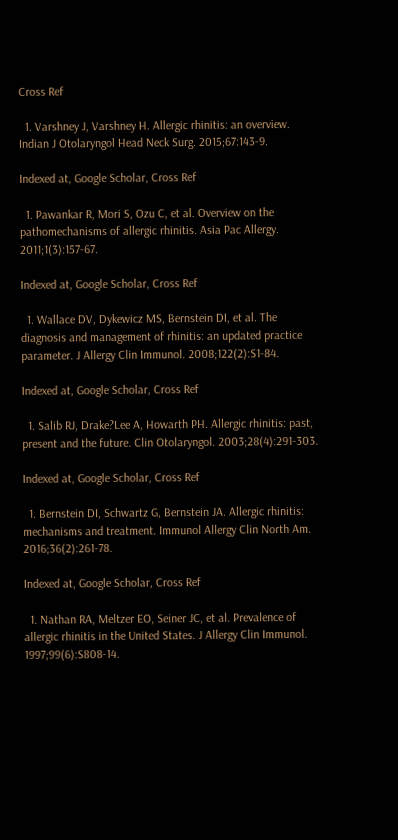Cross Ref

  1. Varshney J, Varshney H. Allergic rhinitis: an overview. Indian J Otolaryngol Head Neck Surg. 2015;67:143-9.

Indexed at, Google Scholar, Cross Ref

  1. Pawankar R, Mori S, Ozu C, et al. Overview on the pathomechanisms of allergic rhinitis. Asia Pac Allergy. 2011;1(3):157-67.

Indexed at, Google Scholar, Cross Ref

  1. Wallace DV, Dykewicz MS, Bernstein DI, et al. The diagnosis and management of rhinitis: an updated practice parameter. J Allergy Clin Immunol. 2008;122(2):S1-84.

Indexed at, Google Scholar, Cross Ref

  1. Salib RJ, Drake?Lee A, Howarth PH. Allergic rhinitis: past, present and the future. Clin Otolaryngol. 2003;28(4):291-303.

Indexed at, Google Scholar, Cross Ref

  1. Bernstein DI, Schwartz G, Bernstein JA. Allergic rhinitis: mechanisms and treatment. Immunol Allergy Clin North Am. 2016;36(2):261-78.

Indexed at, Google Scholar, Cross Ref

  1. Nathan RA, Meltzer EO, Seiner JC, et al. Prevalence of allergic rhinitis in the United States. J Allergy Clin Immunol. 1997;99(6):S808-14.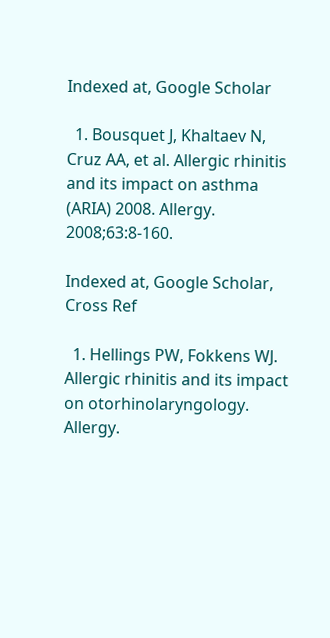Indexed at, Google Scholar

  1. Bousquet J, Khaltaev N, Cruz AA, et al. Allergic rhinitis and its impact on asthma (ARIA) 2008. Allergy. 2008;63:8-160.

Indexed at, Google Scholar, Cross Ref

  1. Hellings PW, Fokkens WJ. Allergic rhinitis and its impact on otorhinolaryngology. Allergy.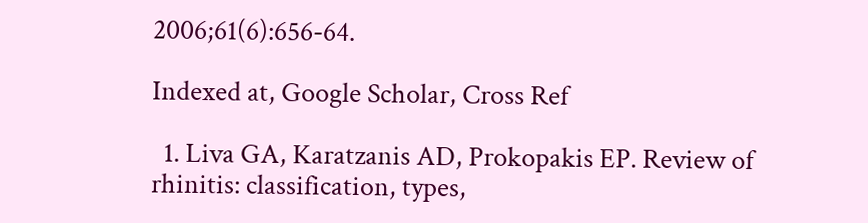2006;61(6):656-64.

Indexed at, Google Scholar, Cross Ref

  1. Liva GA, Karatzanis AD, Prokopakis EP. Review of rhinitis: classification, types,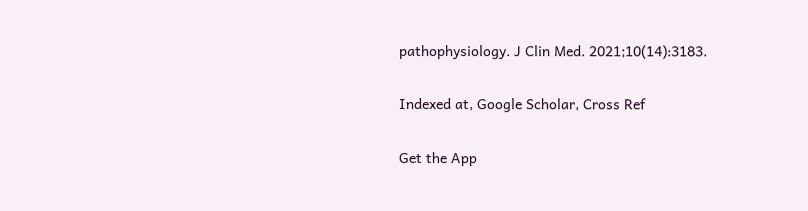pathophysiology. J Clin Med. 2021;10(14):3183.

Indexed at, Google Scholar, Cross Ref

Get the App